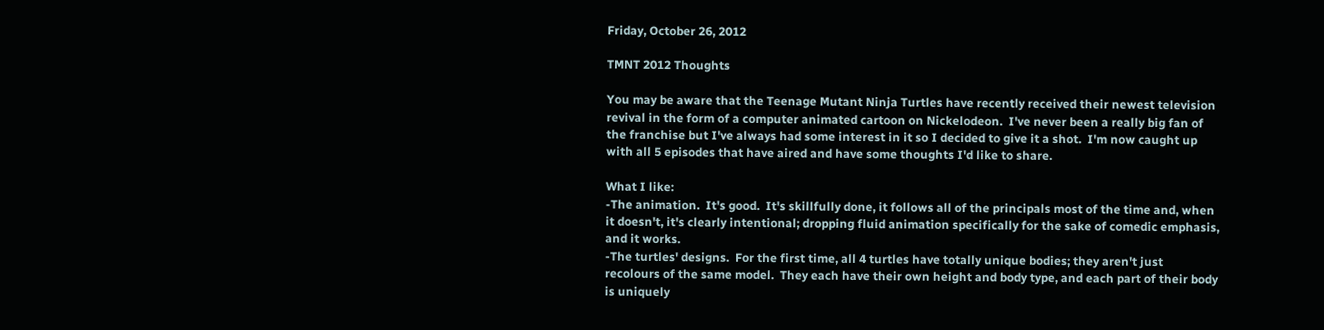Friday, October 26, 2012

TMNT 2012 Thoughts

You may be aware that the Teenage Mutant Ninja Turtles have recently received their newest television revival in the form of a computer animated cartoon on Nickelodeon.  I've never been a really big fan of the franchise but I've always had some interest in it so I decided to give it a shot.  I'm now caught up with all 5 episodes that have aired and have some thoughts I'd like to share.

What I like:
-The animation.  It's good.  It's skillfully done, it follows all of the principals most of the time and, when it doesn't, it's clearly intentional; dropping fluid animation specifically for the sake of comedic emphasis, and it works.
-The turtles' designs.  For the first time, all 4 turtles have totally unique bodies; they aren't just recolours of the same model.  They each have their own height and body type, and each part of their body is uniquely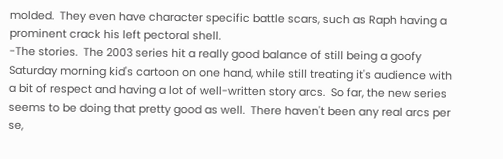molded.  They even have character specific battle scars, such as Raph having a prominent crack his left pectoral shell.
-The stories.  The 2003 series hit a really good balance of still being a goofy Saturday morning kid's cartoon on one hand, while still treating it's audience with a bit of respect and having a lot of well-written story arcs.  So far, the new series seems to be doing that pretty good as well.  There haven't been any real arcs per se,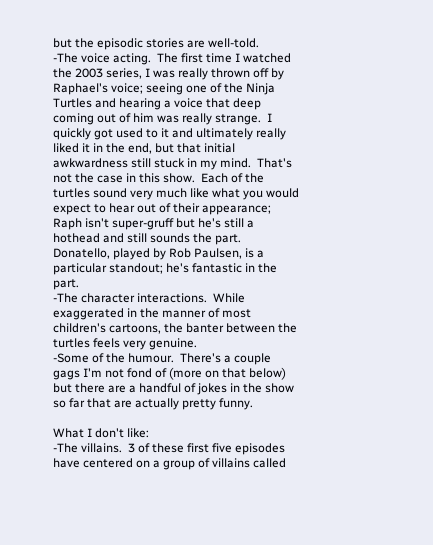but the episodic stories are well-told.
-The voice acting.  The first time I watched the 2003 series, I was really thrown off by Raphael's voice; seeing one of the Ninja Turtles and hearing a voice that deep coming out of him was really strange.  I quickly got used to it and ultimately really liked it in the end, but that initial awkwardness still stuck in my mind.  That's not the case in this show.  Each of the turtles sound very much like what you would expect to hear out of their appearance; Raph isn't super-gruff but he's still a hothead and still sounds the part.  Donatello, played by Rob Paulsen, is a particular standout; he's fantastic in the part.
-The character interactions.  While exaggerated in the manner of most children's cartoons, the banter between the turtles feels very genuine.
-Some of the humour.  There's a couple gags I'm not fond of (more on that below) but there are a handful of jokes in the show so far that are actually pretty funny.

What I don't like:
-The villains.  3 of these first five episodes have centered on a group of villains called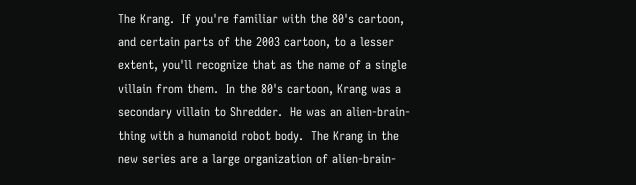The Krang.  If you're familiar with the 80's cartoon, and certain parts of the 2003 cartoon, to a lesser extent, you'll recognize that as the name of a single villain from them.  In the 80's cartoon, Krang was a secondary villain to Shredder.  He was an alien-brain-thing with a humanoid robot body.  The Krang in the new series are a large organization of alien-brain-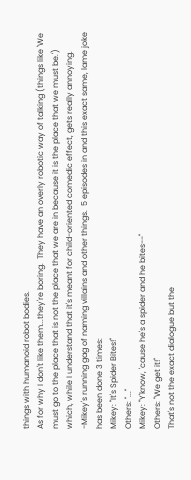things with humanoid robot bodies.
As for why I don't like them...they're boring.  They have an overly robotic way of talking (things like 'We must go to the place that is not the place that we are in because it is the place that we must be.') which, while I understand that it's meant for child-oriented comedic effect, gets really annoying.
-Mikey's running gag of naming villains and other things.  5 episodes in and this exact same, lame joke has been done 3 times:
Mikey: "It's Spider Bites!"
Others: "..."
Mikey: "Y'know, 'cause he's a spider and he bites--"
Others: "We get it!"
That's not the exact dialogue but the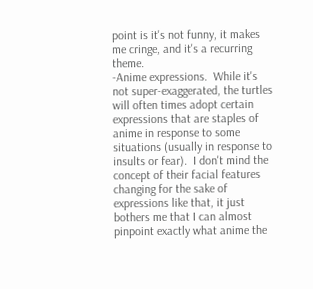point is it's not funny, it makes me cringe, and it's a recurring theme.
-Anime expressions.  While it's not super-exaggerated, the turtles will often times adopt certain expressions that are staples of anime in response to some situations (usually in response to insults or fear).  I don't mind the concept of their facial features changing for the sake of expressions like that, it just bothers me that I can almost pinpoint exactly what anime the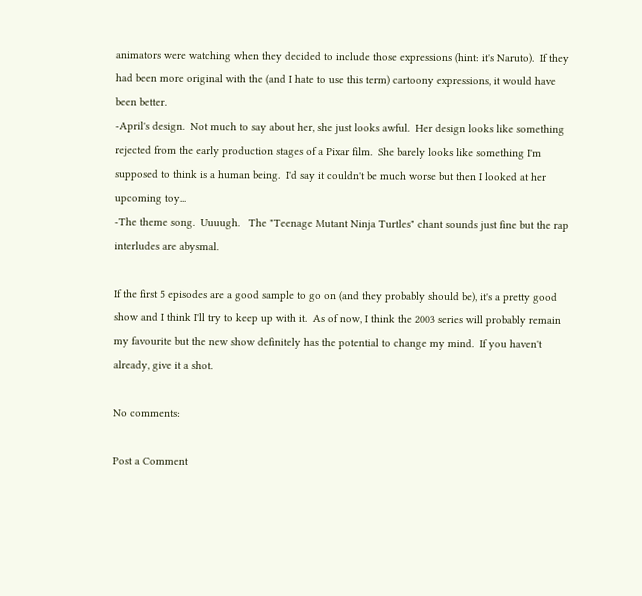animators were watching when they decided to include those expressions (hint: it's Naruto).  If they had been more original with the (and I hate to use this term) cartoony expressions, it would have been better.
-April's design.  Not much to say about her, she just looks awful.  Her design looks like something rejected from the early production stages of a Pixar film.  She barely looks like something I'm supposed to think is a human being.  I'd say it couldn't be much worse but then I looked at her upcoming toy...
-The theme song.  Uuuugh.   The "Teenage Mutant Ninja Turtles" chant sounds just fine but the rap interludes are abysmal.

If the first 5 episodes are a good sample to go on (and they probably should be), it's a pretty good show and I think I'll try to keep up with it.  As of now, I think the 2003 series will probably remain my favourite but the new show definitely has the potential to change my mind.  If you haven't already, give it a shot.

No comments:

Post a Comment